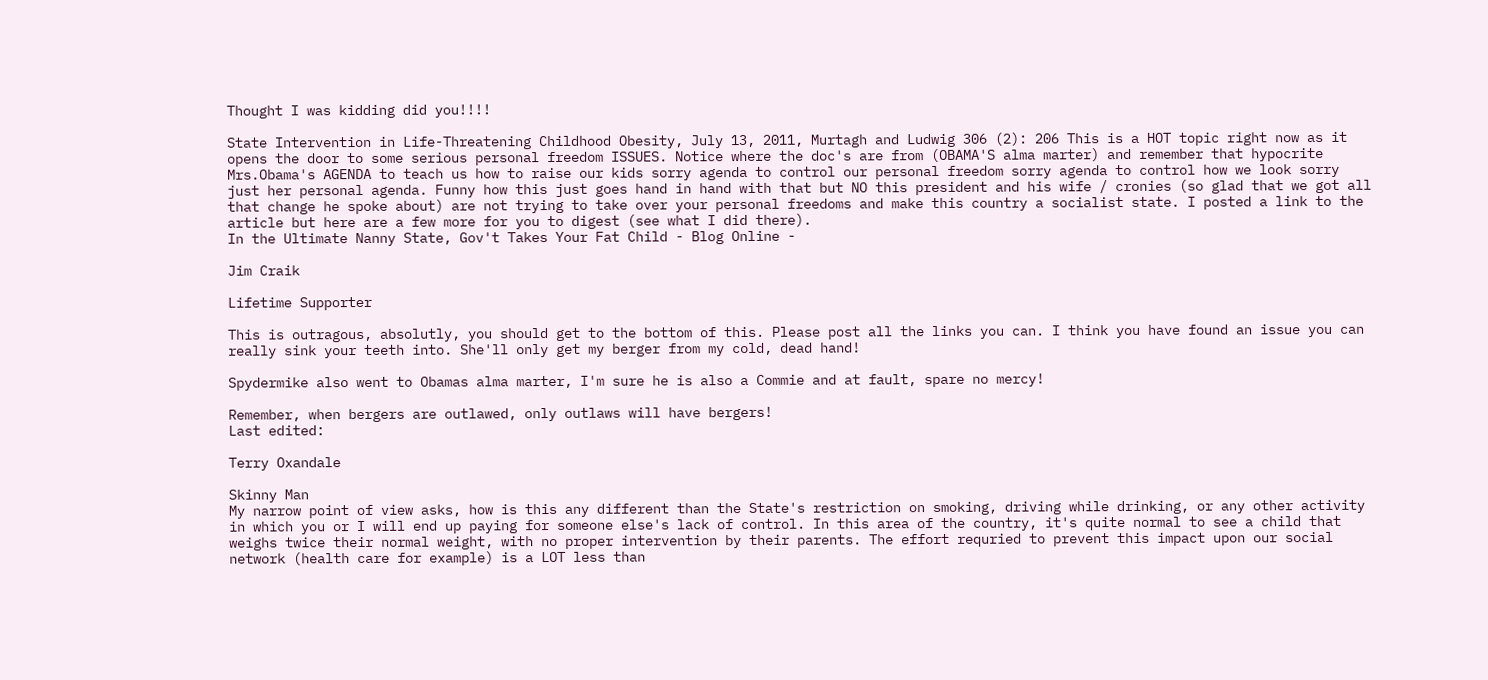Thought I was kidding did you!!!!

State Intervention in Life-Threatening Childhood Obesity, July 13, 2011, Murtagh and Ludwig 306 (2): 206 This is a HOT topic right now as it opens the door to some serious personal freedom ISSUES. Notice where the doc's are from (OBAMA'S alma marter) and remember that hypocrite Mrs.Obama's AGENDA to teach us how to raise our kids sorry agenda to control our personal freedom sorry agenda to control how we look sorry just her personal agenda. Funny how this just goes hand in hand with that but NO this president and his wife / cronies (so glad that we got all that change he spoke about) are not trying to take over your personal freedoms and make this country a socialist state. I posted a link to the article but here are a few more for you to digest (see what I did there).
In the Ultimate Nanny State, Gov't Takes Your Fat Child - Blog Online -

Jim Craik

Lifetime Supporter

This is outragous, absolutly, you should get to the bottom of this. Please post all the links you can. I think you have found an issue you can really sink your teeth into. She'll only get my berger from my cold, dead hand!

Spydermike also went to Obamas alma marter, I'm sure he is also a Commie and at fault, spare no mercy!

Remember, when bergers are outlawed, only outlaws will have bergers!
Last edited:

Terry Oxandale

Skinny Man
My narrow point of view asks, how is this any different than the State's restriction on smoking, driving while drinking, or any other activity in which you or I will end up paying for someone else's lack of control. In this area of the country, it's quite normal to see a child that weighs twice their normal weight, with no proper intervention by their parents. The effort requried to prevent this impact upon our social network (health care for example) is a LOT less than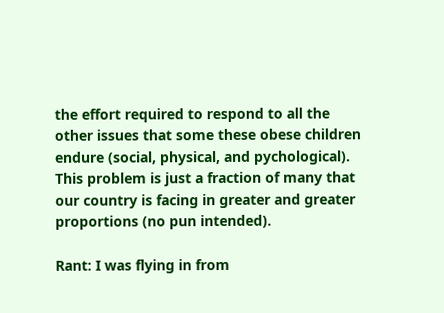the effort required to respond to all the other issues that some these obese children endure (social, physical, and pychological). This problem is just a fraction of many that our country is facing in greater and greater proportions (no pun intended).

Rant: I was flying in from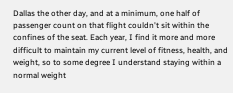Dallas the other day, and at a minimum, one half of passenger count on that flight couldn't sit within the confines of the seat. Each year, I find it more and more difficult to maintain my current level of fitness, health, and weight, so to some degree I understand staying within a normal weight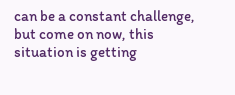can be a constant challenge, but come on now, this situation is getting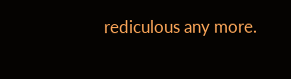rediculous any more.